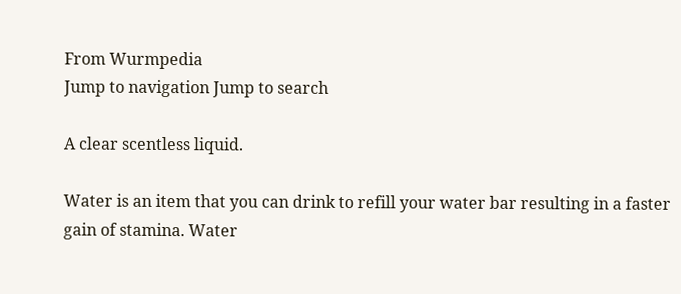From Wurmpedia
Jump to navigation Jump to search

A clear scentless liquid.

Water is an item that you can drink to refill your water bar resulting in a faster gain of stamina. Water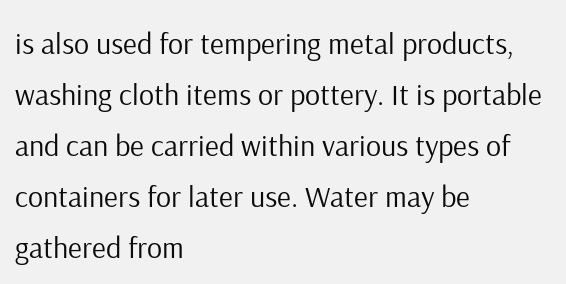is also used for tempering metal products, washing cloth items or pottery. It is portable and can be carried within various types of containers for later use. Water may be gathered from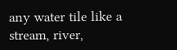any water tile like a stream, river,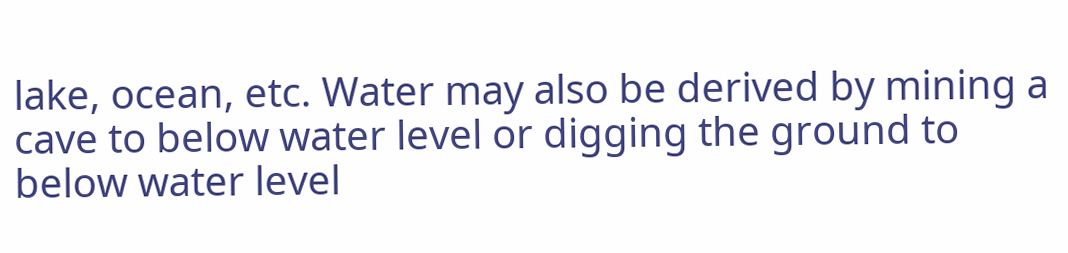lake, ocean, etc. Water may also be derived by mining a cave to below water level or digging the ground to below water level